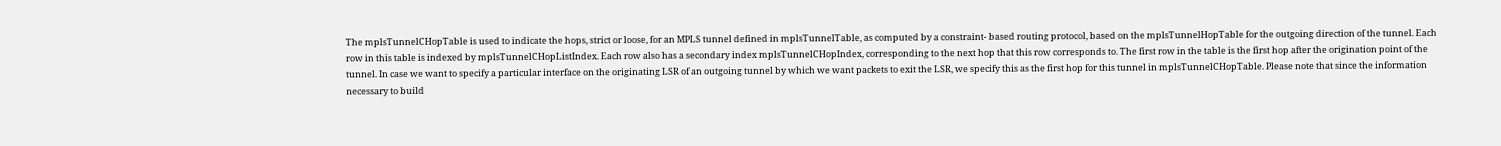The mplsTunnelCHopTable is used to indicate the hops, strict or loose, for an MPLS tunnel defined in mplsTunnelTable, as computed by a constraint- based routing protocol, based on the mplsTunnelHopTable for the outgoing direction of the tunnel. Each row in this table is indexed by mplsTunnelCHopListIndex. Each row also has a secondary index mplsTunnelCHopIndex, corresponding to the next hop that this row corresponds to. The first row in the table is the first hop after the origination point of the tunnel. In case we want to specify a particular interface on the originating LSR of an outgoing tunnel by which we want packets to exit the LSR, we specify this as the first hop for this tunnel in mplsTunnelCHopTable. Please note that since the information necessary to build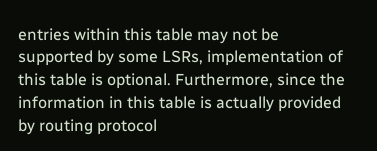entries within this table may not be supported by some LSRs, implementation of this table is optional. Furthermore, since the information in this table is actually provided by routing protocol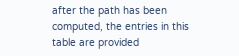after the path has been computed, the entries in this table are provided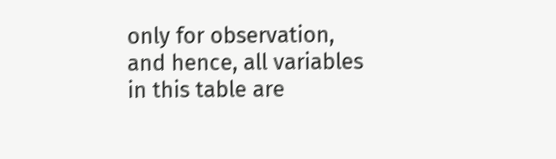only for observation, and hence, all variables in this table are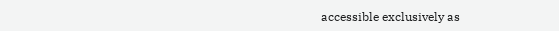accessible exclusively as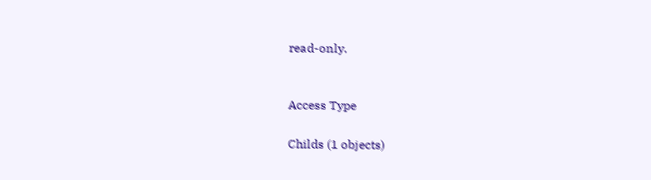read-only.


Access Type

Childs (1 objects)